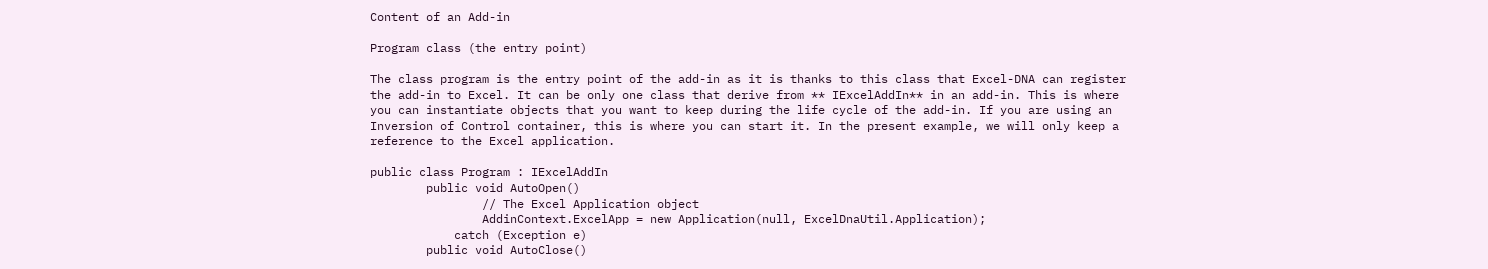Content of an Add-in

Program class (the entry point)

The class program is the entry point of the add-in as it is thanks to this class that Excel-DNA can register the add-in to Excel. It can be only one class that derive from ** IExcelAddIn** in an add-in. This is where you can instantiate objects that you want to keep during the life cycle of the add-in. If you are using an Inversion of Control container, this is where you can start it. In the present example, we will only keep a reference to the Excel application.

public class Program : IExcelAddIn
        public void AutoOpen()
                // The Excel Application object
                AddinContext.ExcelApp = new Application(null, ExcelDnaUtil.Application);
            catch (Exception e)
        public void AutoClose()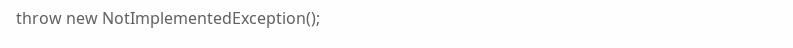throw new NotImplementedException();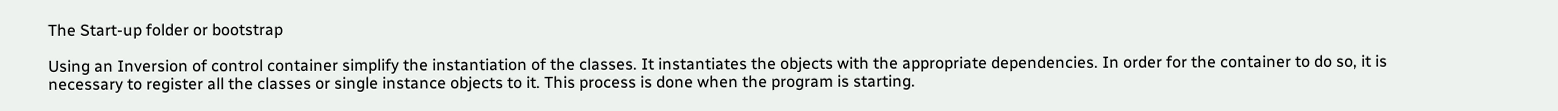The Start-up folder or bootstrap

Using an Inversion of control container simplify the instantiation of the classes. It instantiates the objects with the appropriate dependencies. In order for the container to do so, it is necessary to register all the classes or single instance objects to it. This process is done when the program is starting.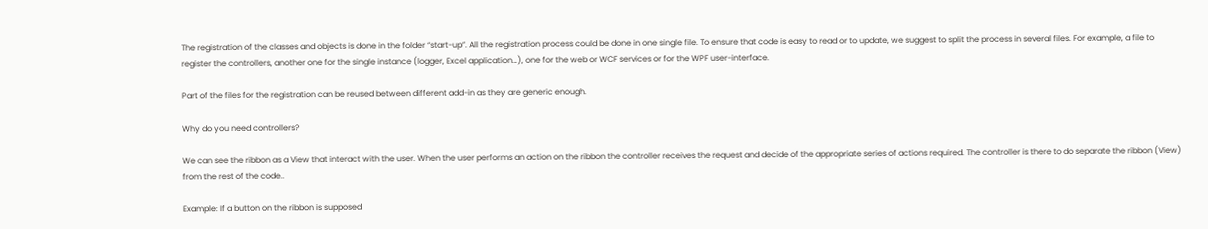The registration of the classes and objects is done in the folder “start-up”. All the registration process could be done in one single file. To ensure that code is easy to read or to update, we suggest to split the process in several files. For example, a file to register the controllers, another one for the single instance (logger, Excel application…), one for the web or WCF services or for the WPF user-interface.

Part of the files for the registration can be reused between different add-in as they are generic enough.

Why do you need controllers?

We can see the ribbon as a View that interact with the user. When the user performs an action on the ribbon the controller receives the request and decide of the appropriate series of actions required. The controller is there to do separate the ribbon (View) from the rest of the code..

Example: If a button on the ribbon is supposed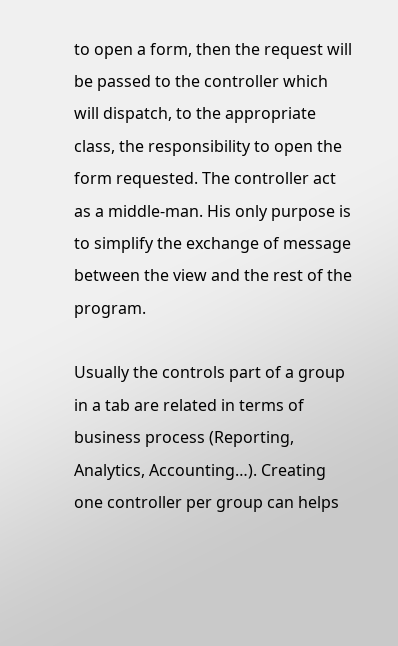to open a form, then the request will be passed to the controller which will dispatch, to the appropriate class, the responsibility to open the form requested. The controller act as a middle-man. His only purpose is to simplify the exchange of message between the view and the rest of the program.

Usually the controls part of a group in a tab are related in terms of business process (Reporting, Analytics, Accounting…). Creating one controller per group can helps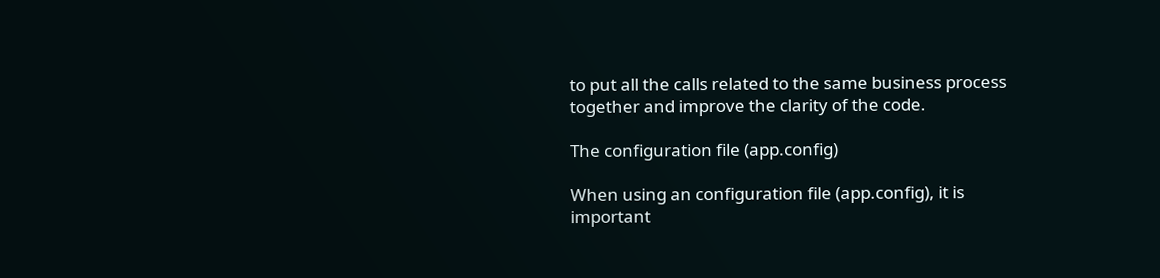to put all the calls related to the same business process together and improve the clarity of the code.

The configuration file (app.config)

When using an configuration file (app.config), it is important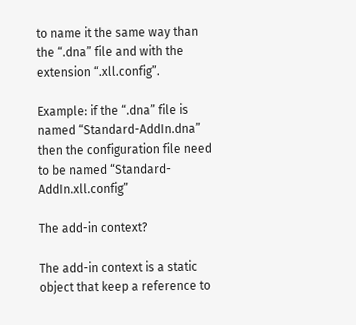to name it the same way than the “.dna” file and with the extension “.xll.config”.

Example: if the “.dna” file is named “Standard-AddIn.dna” then the configuration file need to be named “Standard-AddIn.xll.config”

The add-in context?

The add-in context is a static object that keep a reference to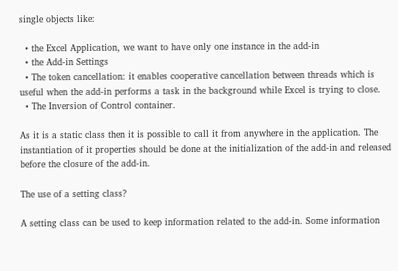single objects like:

  • the Excel Application, we want to have only one instance in the add-in
  • the Add-in Settings
  • The token cancellation: it enables cooperative cancellation between threads which is useful when the add-in performs a task in the background while Excel is trying to close.
  • The Inversion of Control container.

As it is a static class then it is possible to call it from anywhere in the application. The instantiation of it properties should be done at the initialization of the add-in and released before the closure of the add-in.

The use of a setting class?

A setting class can be used to keep information related to the add-in. Some information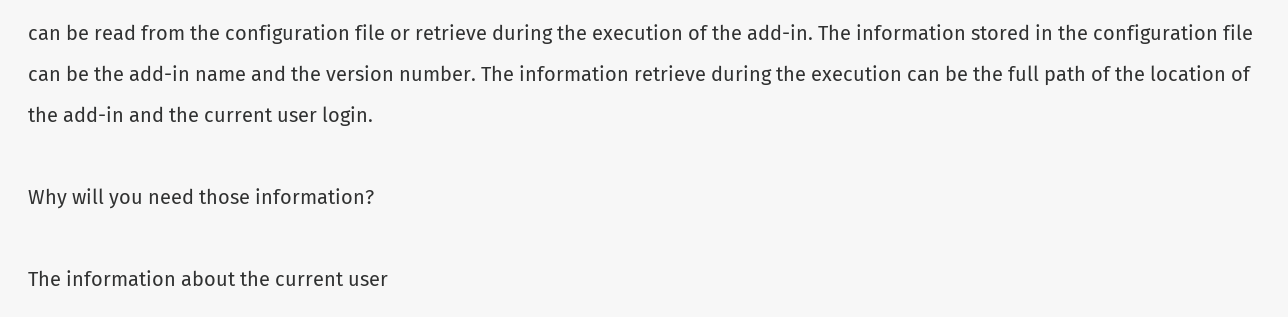can be read from the configuration file or retrieve during the execution of the add-in. The information stored in the configuration file can be the add-in name and the version number. The information retrieve during the execution can be the full path of the location of the add-in and the current user login.

Why will you need those information?

The information about the current user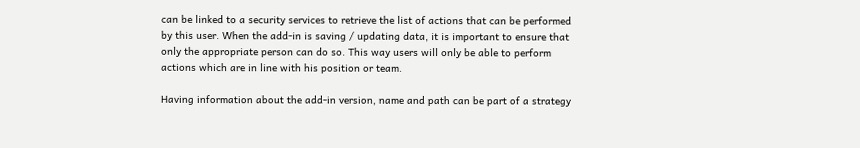can be linked to a security services to retrieve the list of actions that can be performed by this user. When the add-in is saving / updating data, it is important to ensure that only the appropriate person can do so. This way users will only be able to perform actions which are in line with his position or team.

Having information about the add-in version, name and path can be part of a strategy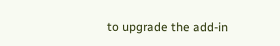to upgrade the add-in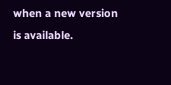when a new version is available.